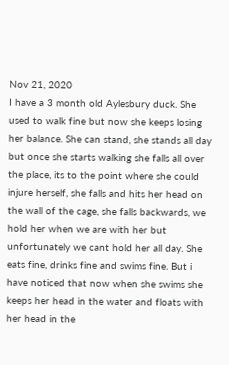Nov 21, 2020
I have a 3 month old Aylesbury duck. She used to walk fine but now she keeps losing her balance. She can stand, she stands all day but once she starts walking she falls all over the place, its to the point where she could injure herself, she falls and hits her head on the wall of the cage, she falls backwards, we hold her when we are with her but unfortunately we cant hold her all day. She eats fine, drinks fine and swims fine. But i have noticed that now when she swims she keeps her head in the water and floats with her head in the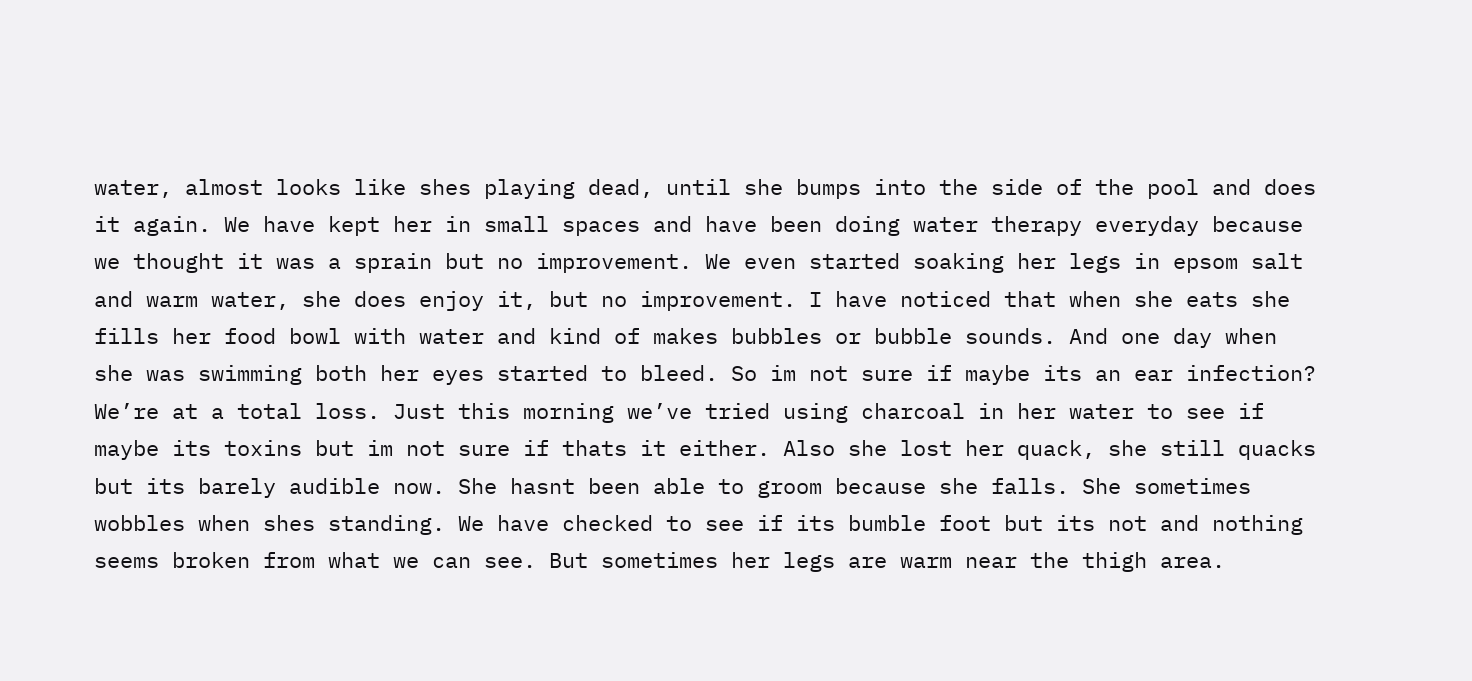water, almost looks like shes playing dead, until she bumps into the side of the pool and does it again. We have kept her in small spaces and have been doing water therapy everyday because we thought it was a sprain but no improvement. We even started soaking her legs in epsom salt and warm water, she does enjoy it, but no improvement. I have noticed that when she eats she fills her food bowl with water and kind of makes bubbles or bubble sounds. And one day when she was swimming both her eyes started to bleed. So im not sure if maybe its an ear infection? We’re at a total loss. Just this morning we’ve tried using charcoal in her water to see if maybe its toxins but im not sure if thats it either. Also she lost her quack, she still quacks but its barely audible now. She hasnt been able to groom because she falls. She sometimes wobbles when shes standing. We have checked to see if its bumble foot but its not and nothing seems broken from what we can see. But sometimes her legs are warm near the thigh area.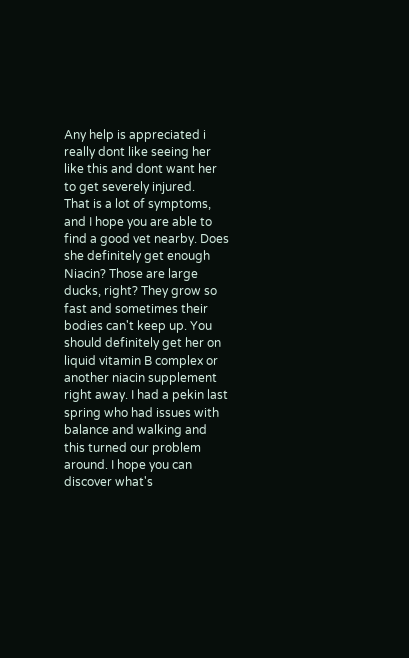Any help is appreciated i really dont like seeing her like this and dont want her to get severely injured.
That is a lot of symptoms, and I hope you are able to find a good vet nearby. Does she definitely get enough Niacin? Those are large ducks, right? They grow so fast and sometimes their bodies can't keep up. You should definitely get her on liquid vitamin B complex or another niacin supplement right away. I had a pekin last spring who had issues with balance and walking and this turned our problem around. I hope you can discover what's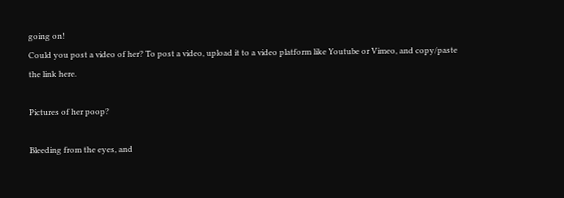going on!
Could you post a video of her? To post a video, upload it to a video platform like Youtube or Vimeo, and copy/paste the link here.

Pictures of her poop?

Bleeding from the eyes, and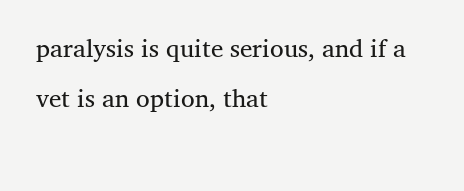paralysis is quite serious, and if a vet is an option, that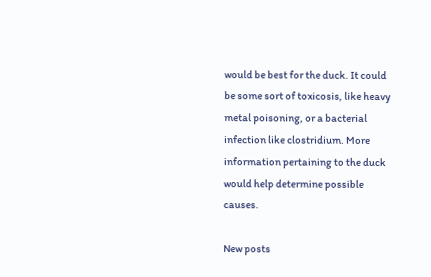would be best for the duck. It could be some sort of toxicosis, like heavy metal poisoning, or a bacterial infection like clostridium. More information pertaining to the duck would help determine possible causes.

New posts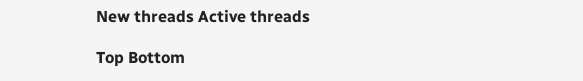New threads Active threads

Top Bottom